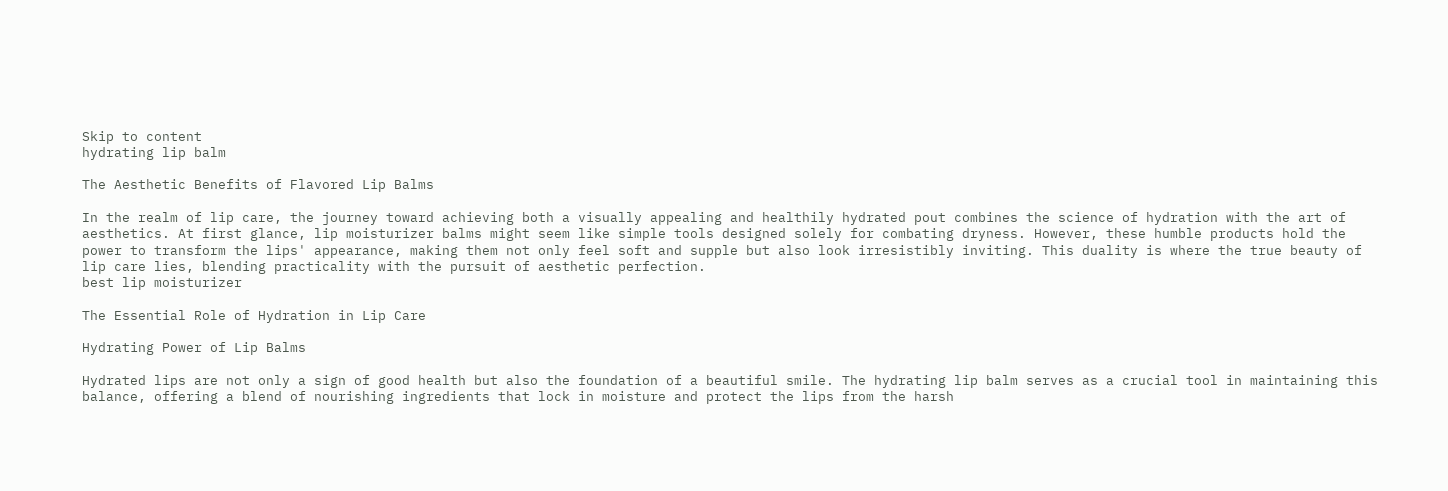Skip to content
hydrating lip balm

The Aesthetic Benefits of Flavored Lip Balms

In the realm of lip care, the journey toward achieving both a visually appealing and healthily hydrated pout combines the science of hydration with the art of aesthetics. At first glance, lip moisturizer balms might seem like simple tools designed solely for combating dryness. However, these humble products hold the power to transform the lips' appearance, making them not only feel soft and supple but also look irresistibly inviting. This duality is where the true beauty of lip care lies, blending practicality with the pursuit of aesthetic perfection.
best lip moisturizer

The Essential Role of Hydration in Lip Care

Hydrating Power of Lip Balms

Hydrated lips are not only a sign of good health but also the foundation of a beautiful smile. The hydrating lip balm serves as a crucial tool in maintaining this balance, offering a blend of nourishing ingredients that lock in moisture and protect the lips from the harsh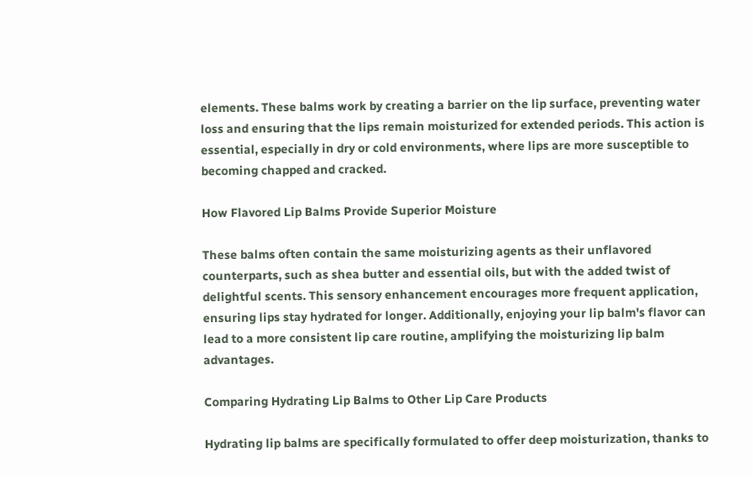elements. These balms work by creating a barrier on the lip surface, preventing water loss and ensuring that the lips remain moisturized for extended periods. This action is essential, especially in dry or cold environments, where lips are more susceptible to becoming chapped and cracked.

How Flavored Lip Balms Provide Superior Moisture

These balms often contain the same moisturizing agents as their unflavored counterparts, such as shea butter and essential oils, but with the added twist of delightful scents. This sensory enhancement encourages more frequent application, ensuring lips stay hydrated for longer. Additionally, enjoying your lip balm's flavor can lead to a more consistent lip care routine, amplifying the moisturizing lip balm advantages.

Comparing Hydrating Lip Balms to Other Lip Care Products

Hydrating lip balms are specifically formulated to offer deep moisturization, thanks to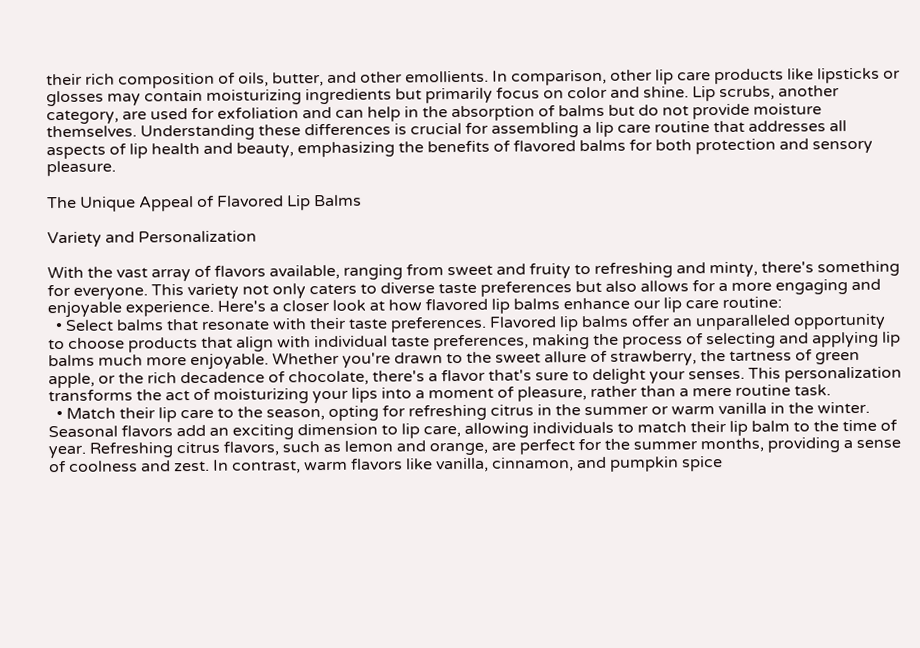their rich composition of oils, butter, and other emollients. In comparison, other lip care products like lipsticks or glosses may contain moisturizing ingredients but primarily focus on color and shine. Lip scrubs, another category, are used for exfoliation and can help in the absorption of balms but do not provide moisture themselves. Understanding these differences is crucial for assembling a lip care routine that addresses all aspects of lip health and beauty, emphasizing the benefits of flavored balms for both protection and sensory pleasure.

The Unique Appeal of Flavored Lip Balms

Variety and Personalization

With the vast array of flavors available, ranging from sweet and fruity to refreshing and minty, there's something for everyone. This variety not only caters to diverse taste preferences but also allows for a more engaging and enjoyable experience. Here's a closer look at how flavored lip balms enhance our lip care routine:
  • Select balms that resonate with their taste preferences. Flavored lip balms offer an unparalleled opportunity to choose products that align with individual taste preferences, making the process of selecting and applying lip balms much more enjoyable. Whether you're drawn to the sweet allure of strawberry, the tartness of green apple, or the rich decadence of chocolate, there's a flavor that's sure to delight your senses. This personalization transforms the act of moisturizing your lips into a moment of pleasure, rather than a mere routine task.
  • Match their lip care to the season, opting for refreshing citrus in the summer or warm vanilla in the winter. Seasonal flavors add an exciting dimension to lip care, allowing individuals to match their lip balm to the time of year. Refreshing citrus flavors, such as lemon and orange, are perfect for the summer months, providing a sense of coolness and zest. In contrast, warm flavors like vanilla, cinnamon, and pumpkin spice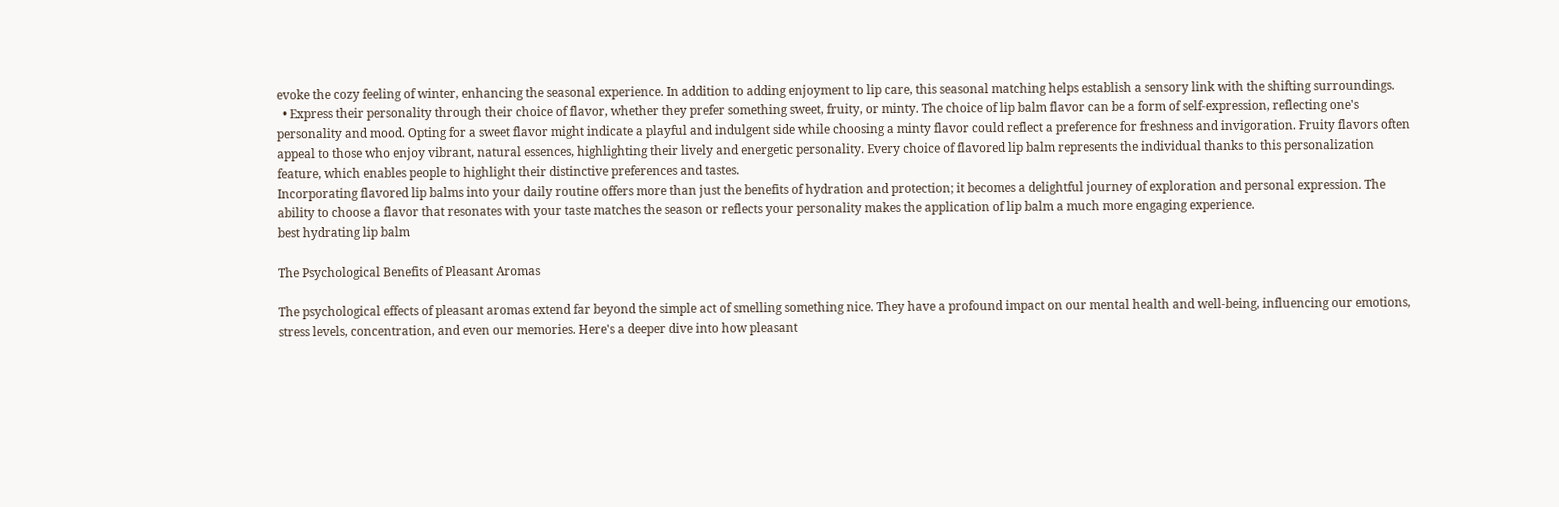evoke the cozy feeling of winter, enhancing the seasonal experience. In addition to adding enjoyment to lip care, this seasonal matching helps establish a sensory link with the shifting surroundings.
  • Express their personality through their choice of flavor, whether they prefer something sweet, fruity, or minty. The choice of lip balm flavor can be a form of self-expression, reflecting one's personality and mood. Opting for a sweet flavor might indicate a playful and indulgent side while choosing a minty flavor could reflect a preference for freshness and invigoration. Fruity flavors often appeal to those who enjoy vibrant, natural essences, highlighting their lively and energetic personality. Every choice of flavored lip balm represents the individual thanks to this personalization feature, which enables people to highlight their distinctive preferences and tastes.
Incorporating flavored lip balms into your daily routine offers more than just the benefits of hydration and protection; it becomes a delightful journey of exploration and personal expression. The ability to choose a flavor that resonates with your taste matches the season or reflects your personality makes the application of lip balm a much more engaging experience.
best hydrating lip balm

The Psychological Benefits of Pleasant Aromas

The psychological effects of pleasant aromas extend far beyond the simple act of smelling something nice. They have a profound impact on our mental health and well-being, influencing our emotions, stress levels, concentration, and even our memories. Here's a deeper dive into how pleasant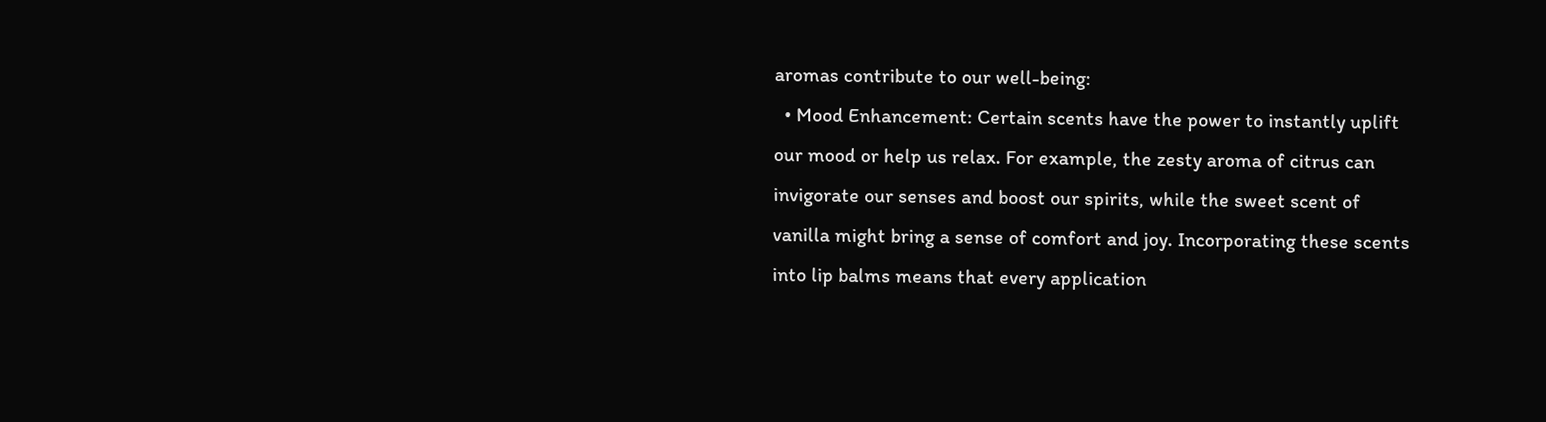aromas contribute to our well-being:
  • Mood Enhancement: Certain scents have the power to instantly uplift our mood or help us relax. For example, the zesty aroma of citrus can invigorate our senses and boost our spirits, while the sweet scent of vanilla might bring a sense of comfort and joy. Incorporating these scents into lip balms means that every application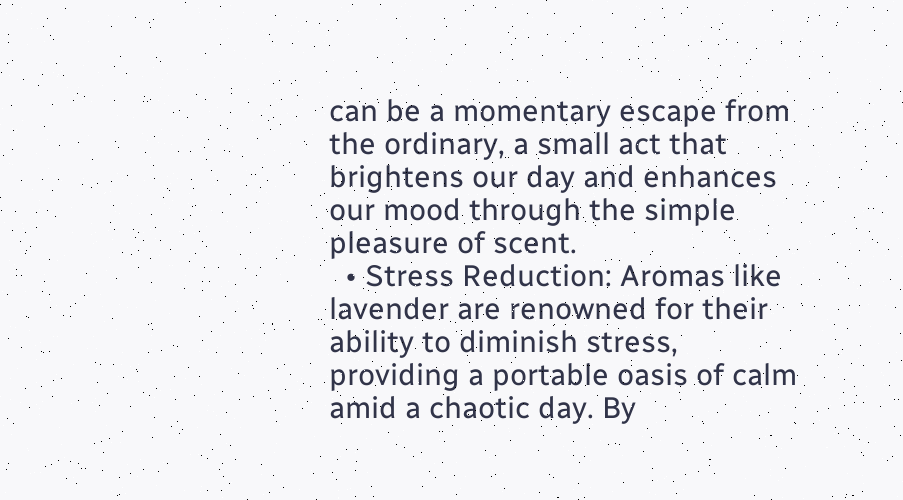can be a momentary escape from the ordinary, a small act that brightens our day and enhances our mood through the simple pleasure of scent.
  • Stress Reduction: Aromas like lavender are renowned for their ability to diminish stress, providing a portable oasis of calm amid a chaotic day. By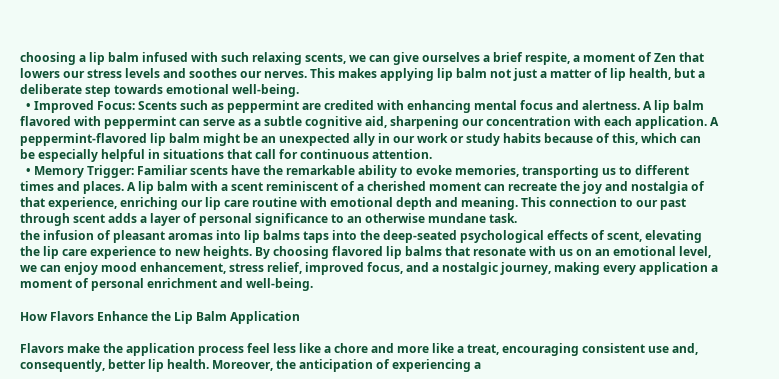choosing a lip balm infused with such relaxing scents, we can give ourselves a brief respite, a moment of Zen that lowers our stress levels and soothes our nerves. This makes applying lip balm not just a matter of lip health, but a deliberate step towards emotional well-being.
  • Improved Focus: Scents such as peppermint are credited with enhancing mental focus and alertness. A lip balm flavored with peppermint can serve as a subtle cognitive aid, sharpening our concentration with each application. A peppermint-flavored lip balm might be an unexpected ally in our work or study habits because of this, which can be especially helpful in situations that call for continuous attention.
  • Memory Trigger: Familiar scents have the remarkable ability to evoke memories, transporting us to different times and places. A lip balm with a scent reminiscent of a cherished moment can recreate the joy and nostalgia of that experience, enriching our lip care routine with emotional depth and meaning. This connection to our past through scent adds a layer of personal significance to an otherwise mundane task.
the infusion of pleasant aromas into lip balms taps into the deep-seated psychological effects of scent, elevating the lip care experience to new heights. By choosing flavored lip balms that resonate with us on an emotional level, we can enjoy mood enhancement, stress relief, improved focus, and a nostalgic journey, making every application a moment of personal enrichment and well-being.

How Flavors Enhance the Lip Balm Application

Flavors make the application process feel less like a chore and more like a treat, encouraging consistent use and, consequently, better lip health. Moreover, the anticipation of experiencing a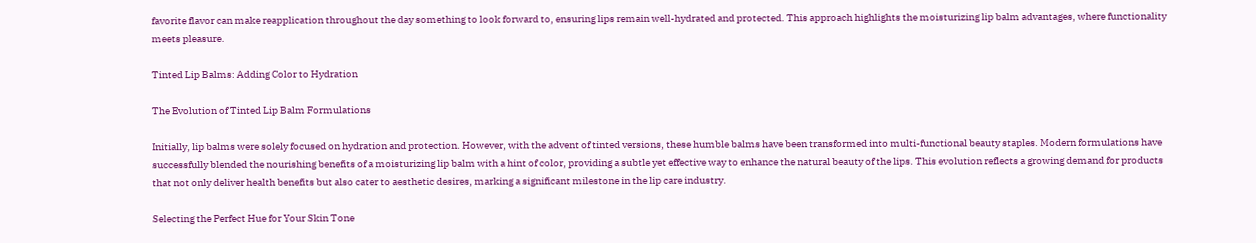favorite flavor can make reapplication throughout the day something to look forward to, ensuring lips remain well-hydrated and protected. This approach highlights the moisturizing lip balm advantages, where functionality meets pleasure.

Tinted Lip Balms: Adding Color to Hydration

The Evolution of Tinted Lip Balm Formulations

Initially, lip balms were solely focused on hydration and protection. However, with the advent of tinted versions, these humble balms have been transformed into multi-functional beauty staples. Modern formulations have successfully blended the nourishing benefits of a moisturizing lip balm with a hint of color, providing a subtle yet effective way to enhance the natural beauty of the lips. This evolution reflects a growing demand for products that not only deliver health benefits but also cater to aesthetic desires, marking a significant milestone in the lip care industry.

Selecting the Perfect Hue for Your Skin Tone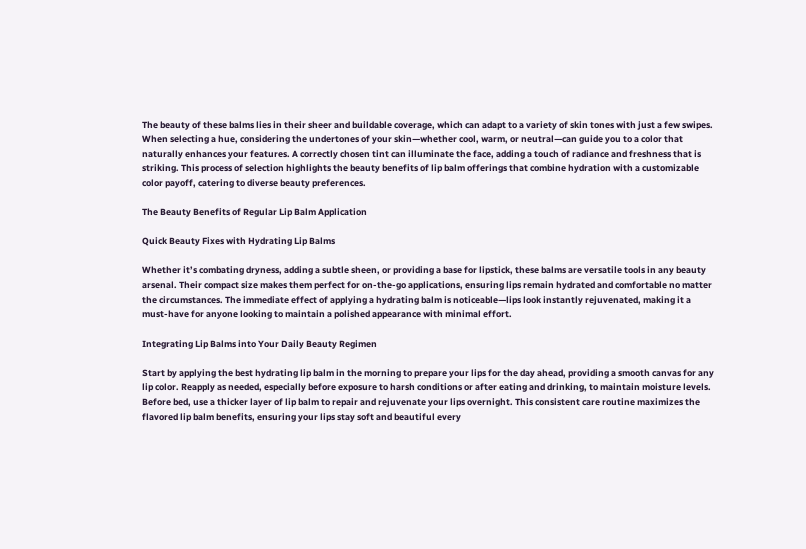The beauty of these balms lies in their sheer and buildable coverage, which can adapt to a variety of skin tones with just a few swipes. When selecting a hue, considering the undertones of your skin—whether cool, warm, or neutral—can guide you to a color that naturally enhances your features. A correctly chosen tint can illuminate the face, adding a touch of radiance and freshness that is striking. This process of selection highlights the beauty benefits of lip balm offerings that combine hydration with a customizable color payoff, catering to diverse beauty preferences.

The Beauty Benefits of Regular Lip Balm Application

Quick Beauty Fixes with Hydrating Lip Balms

Whether it’s combating dryness, adding a subtle sheen, or providing a base for lipstick, these balms are versatile tools in any beauty arsenal. Their compact size makes them perfect for on-the-go applications, ensuring lips remain hydrated and comfortable no matter the circumstances. The immediate effect of applying a hydrating balm is noticeable—lips look instantly rejuvenated, making it a must-have for anyone looking to maintain a polished appearance with minimal effort.

Integrating Lip Balms into Your Daily Beauty Regimen

Start by applying the best hydrating lip balm in the morning to prepare your lips for the day ahead, providing a smooth canvas for any lip color. Reapply as needed, especially before exposure to harsh conditions or after eating and drinking, to maintain moisture levels. Before bed, use a thicker layer of lip balm to repair and rejuvenate your lips overnight. This consistent care routine maximizes the flavored lip balm benefits, ensuring your lips stay soft and beautiful every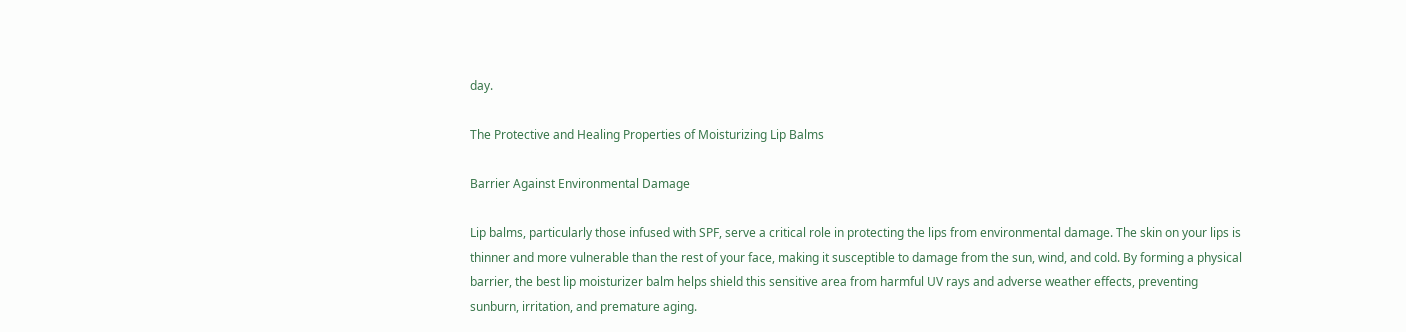day.

The Protective and Healing Properties of Moisturizing Lip Balms

Barrier Against Environmental Damage

Lip balms, particularly those infused with SPF, serve a critical role in protecting the lips from environmental damage. The skin on your lips is thinner and more vulnerable than the rest of your face, making it susceptible to damage from the sun, wind, and cold. By forming a physical barrier, the best lip moisturizer balm helps shield this sensitive area from harmful UV rays and adverse weather effects, preventing sunburn, irritation, and premature aging.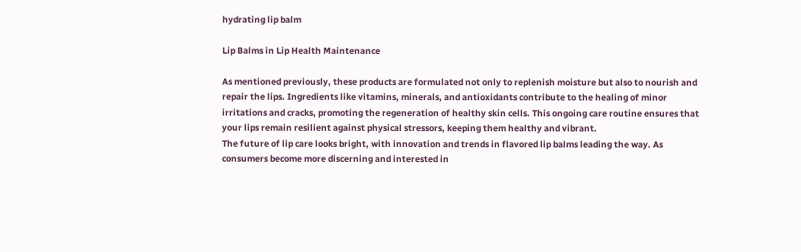hydrating lip balm

Lip Balms in Lip Health Maintenance

As mentioned previously, these products are formulated not only to replenish moisture but also to nourish and repair the lips. Ingredients like vitamins, minerals, and antioxidants contribute to the healing of minor irritations and cracks, promoting the regeneration of healthy skin cells. This ongoing care routine ensures that your lips remain resilient against physical stressors, keeping them healthy and vibrant.
The future of lip care looks bright, with innovation and trends in flavored lip balms leading the way. As consumers become more discerning and interested in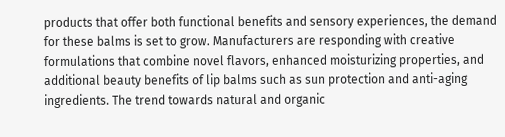products that offer both functional benefits and sensory experiences, the demand for these balms is set to grow. Manufacturers are responding with creative formulations that combine novel flavors, enhanced moisturizing properties, and additional beauty benefits of lip balms such as sun protection and anti-aging ingredients. The trend towards natural and organic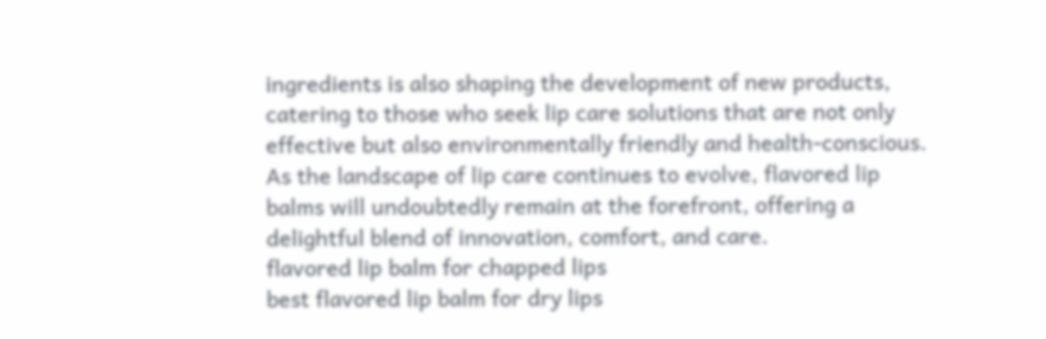ingredients is also shaping the development of new products, catering to those who seek lip care solutions that are not only effective but also environmentally friendly and health-conscious. As the landscape of lip care continues to evolve, flavored lip balms will undoubtedly remain at the forefront, offering a delightful blend of innovation, comfort, and care.
flavored lip balm for chapped lips
best flavored lip balm for dry lips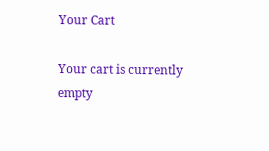Your Cart

Your cart is currently empty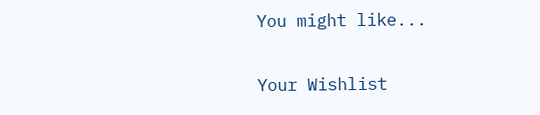You might like...

Your Wishlist